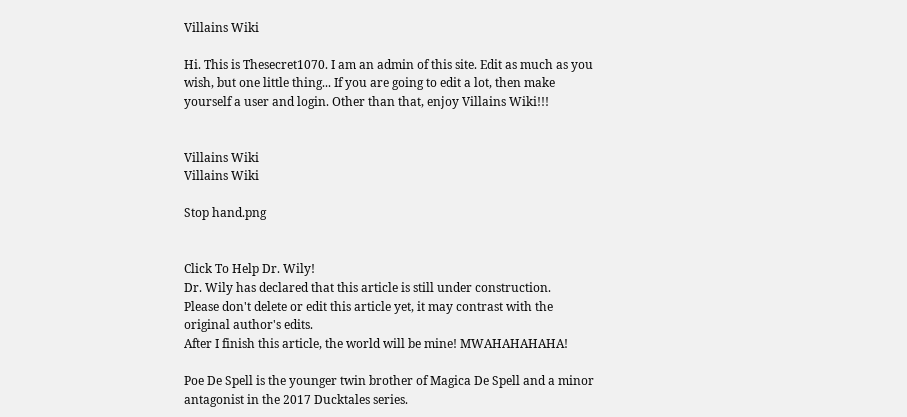Villains Wiki

Hi. This is Thesecret1070. I am an admin of this site. Edit as much as you wish, but one little thing... If you are going to edit a lot, then make yourself a user and login. Other than that, enjoy Villains Wiki!!!


Villains Wiki
Villains Wiki

Stop hand.png


Click To Help Dr. Wily!
Dr. Wily has declared that this article is still under construction.
Please don't delete or edit this article yet, it may contrast with the original author's edits.
After I finish this article, the world will be mine! MWAHAHAHAHA!

Poe De Spell is the younger twin brother of Magica De Spell and a minor antagonist in the 2017 Ducktales series.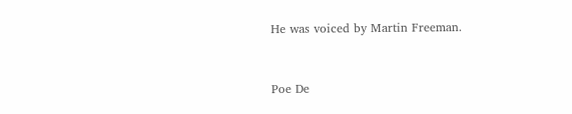He was voiced by Martin Freeman.


Poe De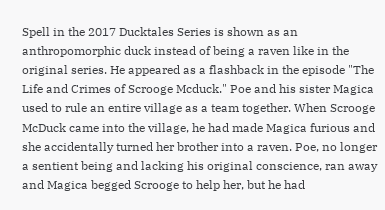Spell in the 2017 Ducktales Series is shown as an anthropomorphic duck instead of being a raven like in the original series. He appeared as a flashback in the episode "The Life and Crimes of Scrooge Mcduck." Poe and his sister Magica used to rule an entire village as a team together. When Scrooge McDuck came into the village, he had made Magica furious and she accidentally turned her brother into a raven. Poe, no longer a sentient being and lacking his original conscience, ran away and Magica begged Scrooge to help her, but he had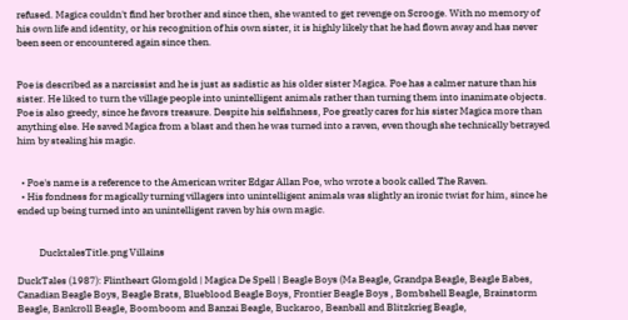refused. Magica couldn't find her brother and since then, she wanted to get revenge on Scrooge. With no memory of his own life and identity, or his recognition of his own sister, it is highly likely that he had flown away and has never been seen or encountered again since then.


Poe is described as a narcissist and he is just as sadistic as his older sister Magica. Poe has a calmer nature than his sister. He liked to turn the village people into unintelligent animals rather than turning them into inanimate objects. Poe is also greedy, since he favors treasure. Despite his selfishness, Poe greatly cares for his sister Magica more than anything else. He saved Magica from a blast and then he was turned into a raven, even though she technically betrayed him by stealing his magic.


  • Poe's name is a reference to the American writer Edgar Allan Poe, who wrote a book called The Raven.
  • His fondness for magically turning villagers into unintelligent animals was slightly an ironic twist for him, since he ended up being turned into an unintelligent raven by his own magic.


           DucktalesTitle.png Villains

DuckTales (1987): Flintheart Glomgold | Magica De Spell | Beagle Boys (Ma Beagle, Grandpa Beagle, Beagle Babes, Canadian Beagle Boys, Beagle Brats, Blueblood Beagle Boys, Frontier Beagle Boys , Bombshell Beagle, Brainstorm Beagle, Bankroll Beagle, Boomboom and Banzai Beagle, Buckaroo, Beanball and Blitzkrieg Beagle,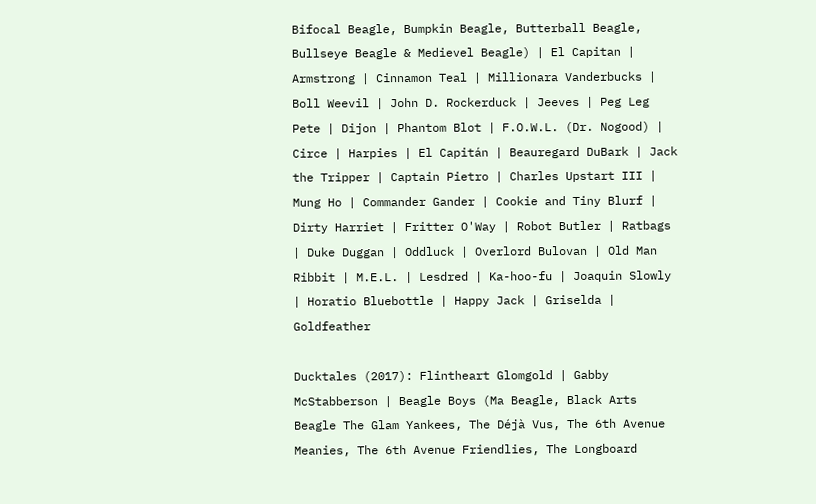Bifocal Beagle, Bumpkin Beagle, Butterball Beagle, Bullseye Beagle & Medievel Beagle) | El Capitan | Armstrong | Cinnamon Teal | Millionara Vanderbucks | Boll Weevil | John D. Rockerduck | Jeeves | Peg Leg Pete | Dijon | Phantom Blot | F.O.W.L. (Dr. Nogood) | Circe | Harpies | El Capitán | Beauregard DuBark | Jack the Tripper | Captain Pietro | Charles Upstart III | Mung Ho | Commander Gander | Cookie and Tiny Blurf | Dirty Harriet | Fritter O'Way | Robot Butler | Ratbags | Duke Duggan | Oddluck | Overlord Bulovan | Old Man Ribbit | M.E.L. | Lesdred | Ka-hoo-fu | Joaquin Slowly | Horatio Bluebottle | Happy Jack | Griselda | Goldfeather

Ducktales (2017): Flintheart Glomgold | Gabby McStabberson | Beagle Boys (Ma Beagle, Black Arts Beagle The Glam Yankees, The Déjà Vus, The 6th Avenue Meanies, The 6th Avenue Friendlies, The Longboard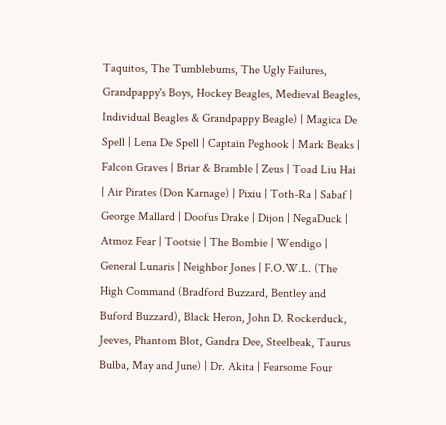Taquitos, The Tumblebums, The Ugly Failures, Grandpappy's Boys, Hockey Beagles, Medieval Beagles, Individual Beagles & Grandpappy Beagle) | Magica De Spell | Lena De Spell | Captain Peghook | Mark Beaks | Falcon Graves | Briar & Bramble | Zeus | Toad Liu Hai | Air Pirates (Don Karnage) | Pixiu | Toth-Ra | Sabaf | George Mallard | Doofus Drake | Dijon | NegaDuck | Atmoz Fear | Tootsie | The Bombie | Wendigo | General Lunaris | Neighbor Jones | F.O.W.L. (The High Command (Bradford Buzzard, Bentley and Buford Buzzard), Black Heron, John D. Rockerduck, Jeeves, Phantom Blot, Gandra Dee, Steelbeak, Taurus Bulba, May and June) | Dr. Akita | Fearsome Four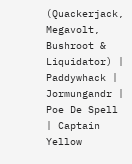(Quackerjack, Megavolt, Bushroot & Liquidator) | Paddywhack | Jormungandr | Poe De Spell | Captain Yellow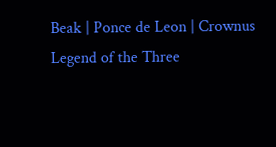Beak | Ponce de Leon | Crownus
Legend of the Three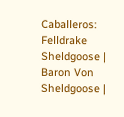Caballeros: Felldrake Sheldgoose | Baron Von Sheldgoose |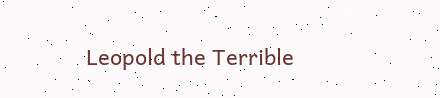Leopold the Terrible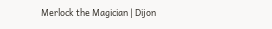Merlock the Magician | Dijon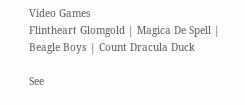Video Games
Flintheart Glomgold | Magica De Spell | Beagle Boys | Count Dracula Duck

See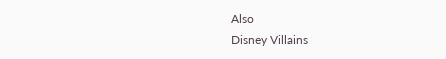Also
Disney Villains